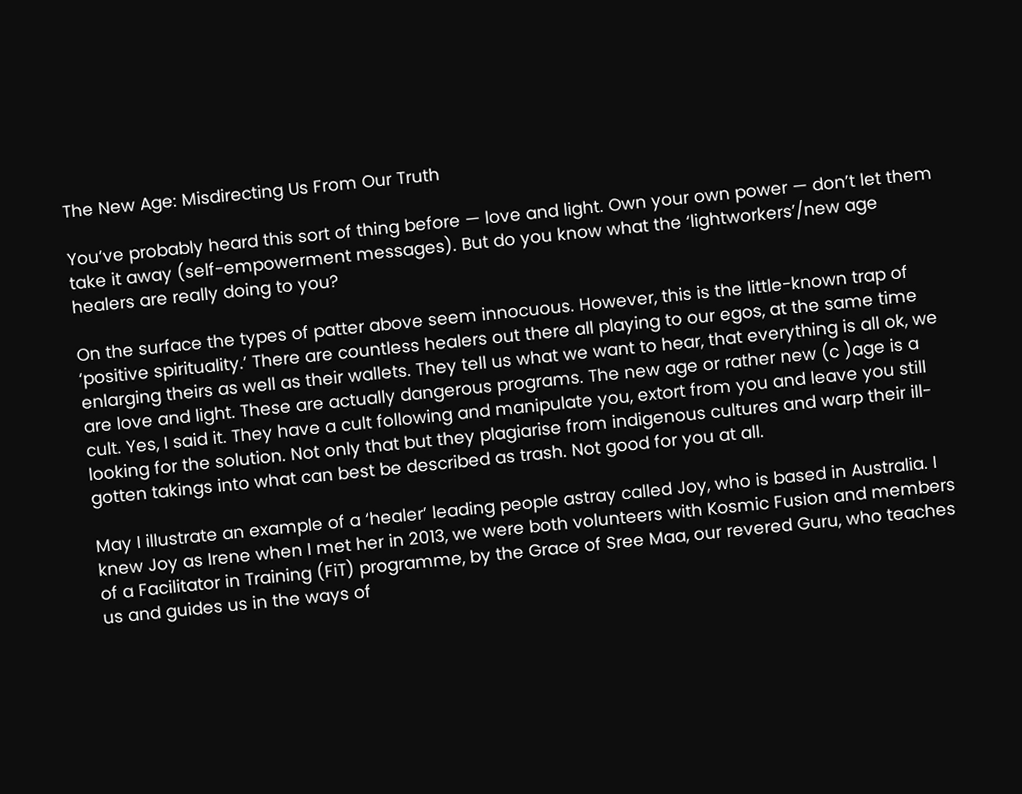The New Age: Misdirecting Us From Our Truth

You’ve probably heard this sort of thing before — love and light. Own your own power — don’t let them take it away (self-empowerment messages). But do you know what the ‘lightworkers’/new age healers are really doing to you?

On the surface the types of patter above seem innocuous. However, this is the little-known trap of ‘positive spirituality.’ There are countless healers out there all playing to our egos, at the same time enlarging theirs as well as their wallets. They tell us what we want to hear, that everything is all ok, we are love and light. These are actually dangerous programs. The new age or rather new (c )age is a cult. Yes, I said it. They have a cult following and manipulate you, extort from you and leave you still looking for the solution. Not only that but they plagiarise from indigenous cultures and warp their ill-gotten takings into what can best be described as trash. Not good for you at all.

May I illustrate an example of a ‘healer’ leading people astray called Joy, who is based in Australia. I knew Joy as Irene when I met her in 2013, we were both volunteers with Kosmic Fusion and members of a Facilitator in Training (FiT) programme, by the Grace of Sree Maa, our revered Guru, who teaches us and guides us in the ways of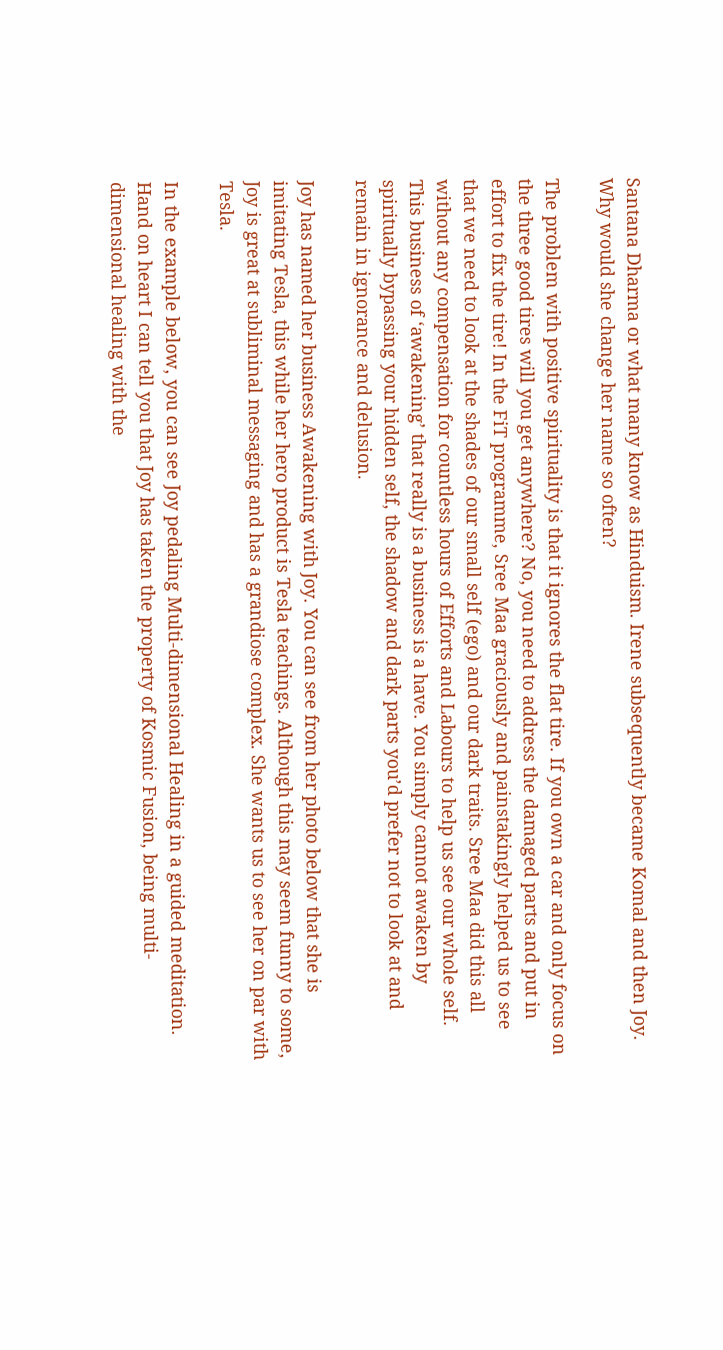Santana Dharma or what many know as Hinduism. Irene subsequently became Komal and then Joy. Why would she change her name so often?

The problem with positive spirituality is that it ignores the flat tire. If you own a car and only focus on the three good tires will you get anywhere? No, you need to address the damaged parts and put in effort to fix the tire! In the FiT programme, Sree Maa graciously and painstakingly helped us to see that we need to look at the shades of our small self (ego) and our dark traits. Sree Maa did this all without any compensation for countless hours of Efforts and Labours to help us see our whole self. This business of ‘awakening’ that really is a business is a have. You simply cannot awaken by spiritually bypassing your hidden self, the shadow and dark parts you’d prefer not to look at and remain in ignorance and delusion.

Joy has named her business Awakening with Joy. You can see from her photo below that she is imitating Tesla, this while her hero product is Tesla teachings. Although this may seem funny to some, Joy is great at subliminal messaging and has a grandiose complex. She wants us to see her on par with Tesla.

In the example below, you can see Joy pedaling Multi-dimensional Healing in a guided meditation. Hand on heart I can tell you that Joy has taken the property of Kosmic Fusion, being multi-dimensional healing with the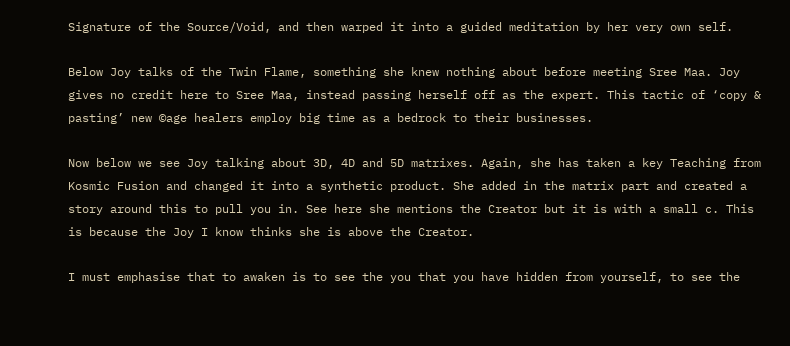Signature of the Source/Void, and then warped it into a guided meditation by her very own self.

Below Joy talks of the Twin Flame, something she knew nothing about before meeting Sree Maa. Joy gives no credit here to Sree Maa, instead passing herself off as the expert. This tactic of ‘copy & pasting’ new ©age healers employ big time as a bedrock to their businesses.

Now below we see Joy talking about 3D, 4D and 5D matrixes. Again, she has taken a key Teaching from Kosmic Fusion and changed it into a synthetic product. She added in the matrix part and created a story around this to pull you in. See here she mentions the Creator but it is with a small c. This is because the Joy I know thinks she is above the Creator.

I must emphasise that to awaken is to see the you that you have hidden from yourself, to see the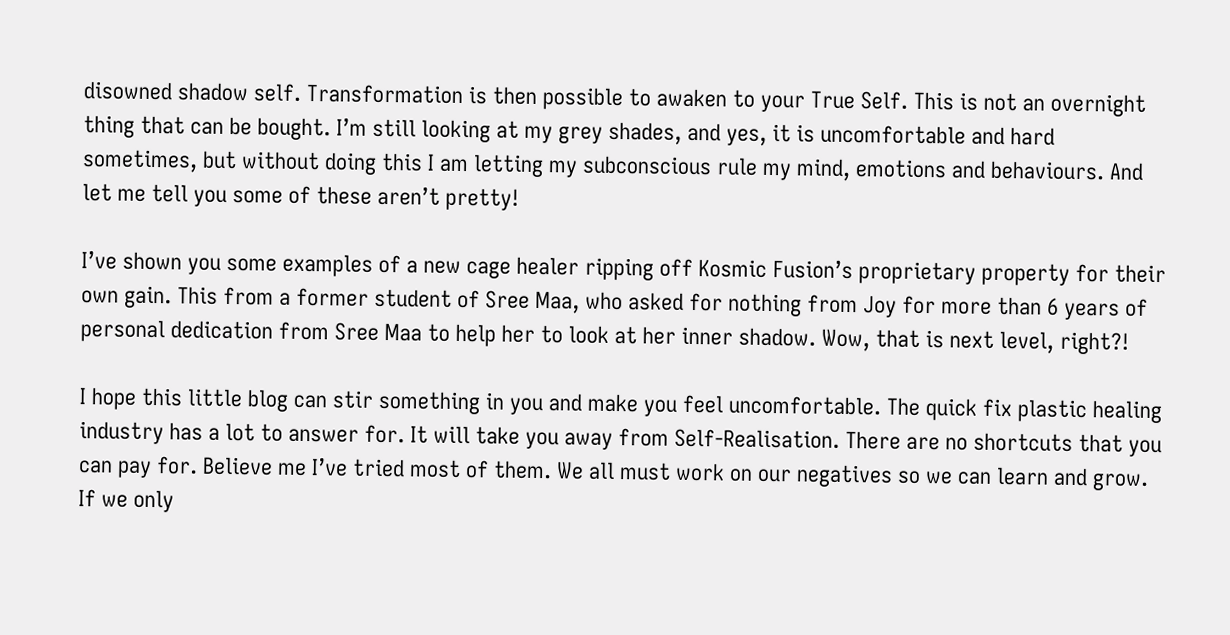disowned shadow self. Transformation is then possible to awaken to your True Self. This is not an overnight thing that can be bought. I’m still looking at my grey shades, and yes, it is uncomfortable and hard sometimes, but without doing this I am letting my subconscious rule my mind, emotions and behaviours. And let me tell you some of these aren’t pretty!

I’ve shown you some examples of a new cage healer ripping off Kosmic Fusion’s proprietary property for their own gain. This from a former student of Sree Maa, who asked for nothing from Joy for more than 6 years of personal dedication from Sree Maa to help her to look at her inner shadow. Wow, that is next level, right?!

I hope this little blog can stir something in you and make you feel uncomfortable. The quick fix plastic healing industry has a lot to answer for. It will take you away from Self-Realisation. There are no shortcuts that you can pay for. Believe me I’ve tried most of them. We all must work on our negatives so we can learn and grow. If we only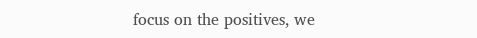focus on the positives, we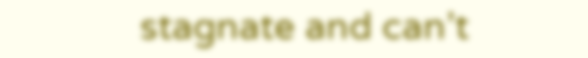stagnate and can’t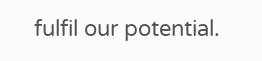fulfil our potential.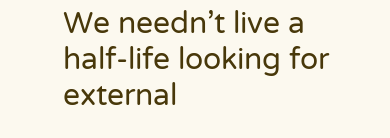We needn’t live a half-life looking for external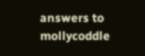answers to mollycoddle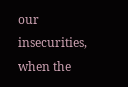our insecurities, when the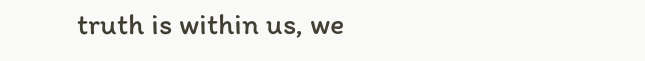truth is within us, we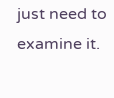just need to examine it.